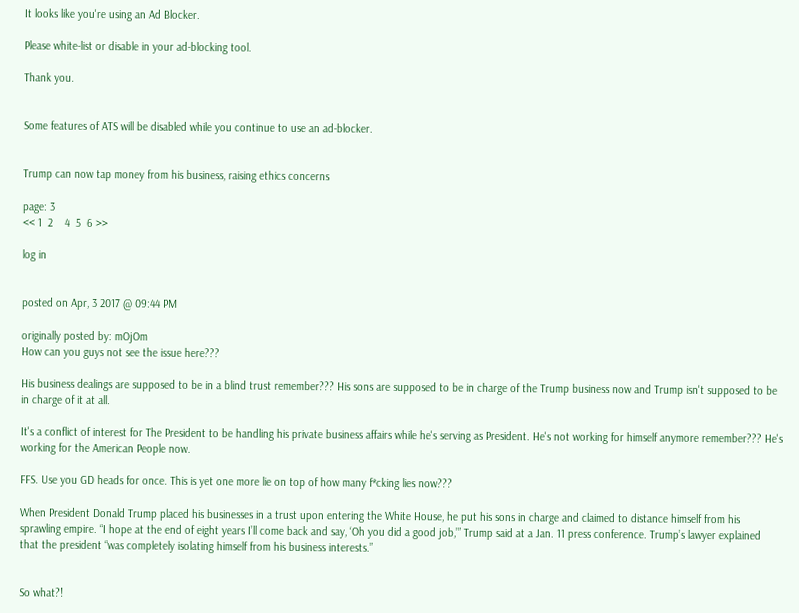It looks like you're using an Ad Blocker.

Please white-list or disable in your ad-blocking tool.

Thank you.


Some features of ATS will be disabled while you continue to use an ad-blocker.


Trump can now tap money from his business, raising ethics concerns

page: 3
<< 1  2    4  5  6 >>

log in


posted on Apr, 3 2017 @ 09:44 PM

originally posted by: mOjOm
How can you guys not see the issue here???

His business dealings are supposed to be in a blind trust remember??? His sons are supposed to be in charge of the Trump business now and Trump isn't supposed to be in charge of it at all.

It's a conflict of interest for The President to be handling his private business affairs while he's serving as President. He's not working for himself anymore remember??? He's working for the American People now.

FFS. Use you GD heads for once. This is yet one more lie on top of how many f*cking lies now???

When President Donald Trump placed his businesses in a trust upon entering the White House, he put his sons in charge and claimed to distance himself from his sprawling empire. “I hope at the end of eight years I’ll come back and say, ‘Oh you did a good job,’” Trump said at a Jan. 11 press conference. Trump’s lawyer explained that the president “was completely isolating himself from his business interests.”


So what?!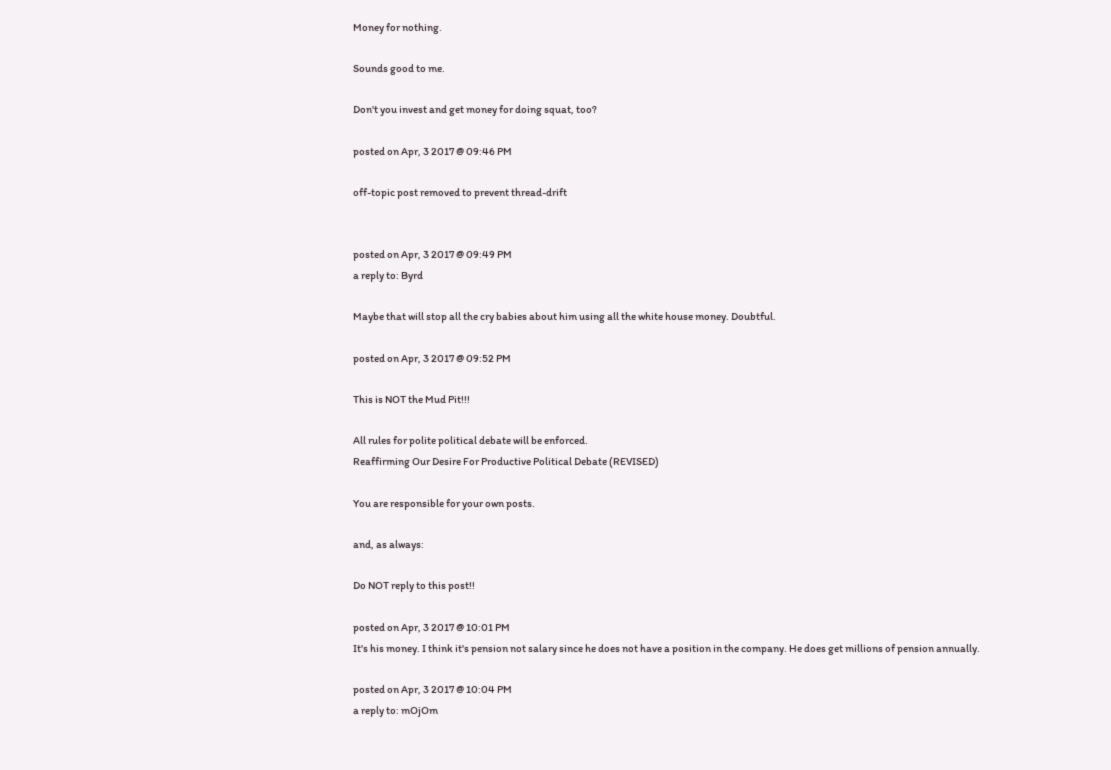Money for nothing.

Sounds good to me.

Don't you invest and get money for doing squat, too?

posted on Apr, 3 2017 @ 09:46 PM

off-topic post removed to prevent thread-drift


posted on Apr, 3 2017 @ 09:49 PM
a reply to: Byrd

Maybe that will stop all the cry babies about him using all the white house money. Doubtful.

posted on Apr, 3 2017 @ 09:52 PM

This is NOT the Mud Pit!!!

All rules for polite political debate will be enforced.
Reaffirming Our Desire For Productive Political Debate (REVISED)

You are responsible for your own posts.

and, as always:

Do NOT reply to this post!!

posted on Apr, 3 2017 @ 10:01 PM
It's his money. I think it's pension not salary since he does not have a position in the company. He does get millions of pension annually.

posted on Apr, 3 2017 @ 10:04 PM
a reply to: mOjOm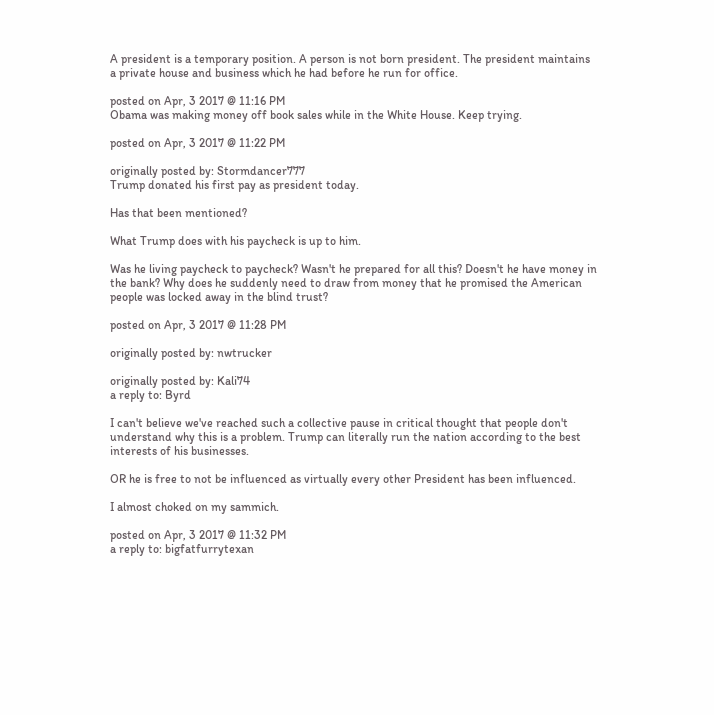A president is a temporary position. A person is not born president. The president maintains a private house and business which he had before he run for office.

posted on Apr, 3 2017 @ 11:16 PM
Obama was making money off book sales while in the White House. Keep trying.

posted on Apr, 3 2017 @ 11:22 PM

originally posted by: Stormdancer777
Trump donated his first pay as president today.

Has that been mentioned?

What Trump does with his paycheck is up to him.

Was he living paycheck to paycheck? Wasn't he prepared for all this? Doesn't he have money in the bank? Why does he suddenly need to draw from money that he promised the American people was locked away in the blind trust?

posted on Apr, 3 2017 @ 11:28 PM

originally posted by: nwtrucker

originally posted by: Kali74
a reply to: Byrd

I can't believe we've reached such a collective pause in critical thought that people don't understand why this is a problem. Trump can literally run the nation according to the best interests of his businesses.

OR he is free to not be influenced as virtually every other President has been influenced.

I almost choked on my sammich.

posted on Apr, 3 2017 @ 11:32 PM
a reply to: bigfatfurrytexan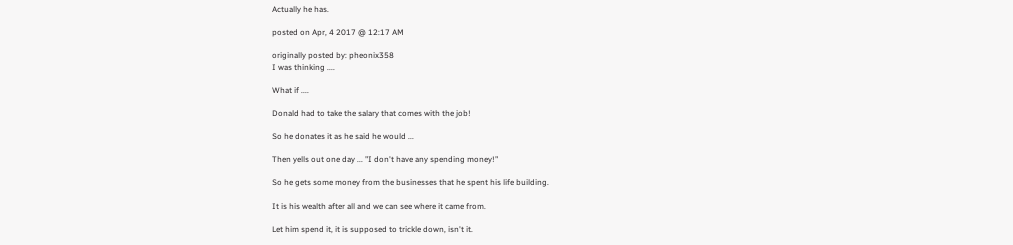Actually he has.

posted on Apr, 4 2017 @ 12:17 AM

originally posted by: pheonix358
I was thinking ....

What if ....

Donald had to take the salary that comes with the job!

So he donates it as he said he would ...

Then yells out one day ... "I don't have any spending money!"

So he gets some money from the businesses that he spent his life building.

It is his wealth after all and we can see where it came from.

Let him spend it, it is supposed to trickle down, isn't it.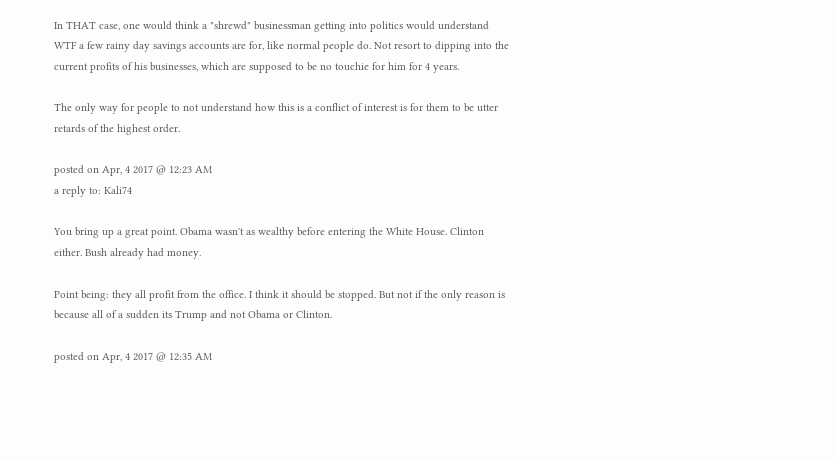In THAT case, one would think a "shrewd" businessman getting into politics would understand WTF a few rainy day savings accounts are for, like normal people do. Not resort to dipping into the current profits of his businesses, which are supposed to be no touchie for him for 4 years.

The only way for people to not understand how this is a conflict of interest is for them to be utter retards of the highest order.

posted on Apr, 4 2017 @ 12:23 AM
a reply to: Kali74

You bring up a great point. Obama wasn't as wealthy before entering the White House. Clinton either. Bush already had money.

Point being: they all profit from the office. I think it should be stopped. But not if the only reason is because all of a sudden its Trump and not Obama or Clinton.

posted on Apr, 4 2017 @ 12:35 AM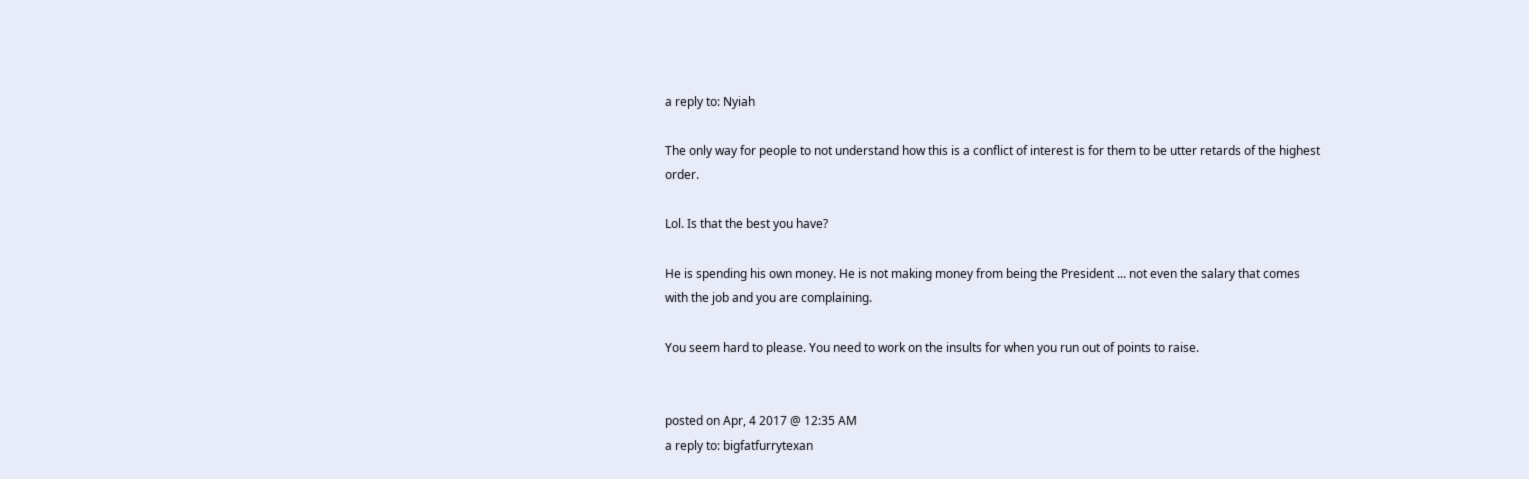a reply to: Nyiah

The only way for people to not understand how this is a conflict of interest is for them to be utter retards of the highest order.

Lol. Is that the best you have?

He is spending his own money. He is not making money from being the President ... not even the salary that comes with the job and you are complaining.

You seem hard to please. You need to work on the insults for when you run out of points to raise.


posted on Apr, 4 2017 @ 12:35 AM
a reply to: bigfatfurrytexan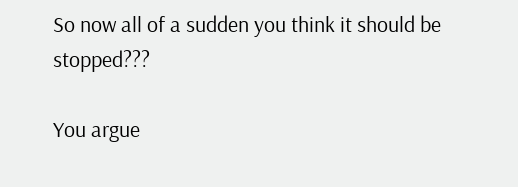So now all of a sudden you think it should be stopped???

You argue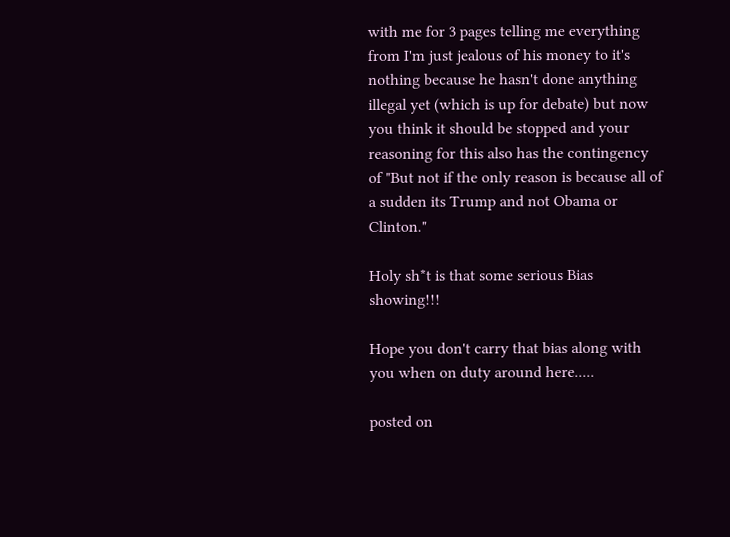with me for 3 pages telling me everything from I'm just jealous of his money to it's nothing because he hasn't done anything illegal yet (which is up for debate) but now you think it should be stopped and your reasoning for this also has the contingency of "But not if the only reason is because all of a sudden its Trump and not Obama or Clinton."

Holy sh*t is that some serious Bias showing!!!

Hope you don't carry that bias along with you when on duty around here.....

posted on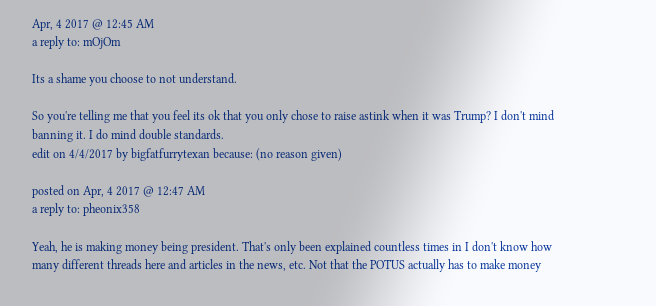Apr, 4 2017 @ 12:45 AM
a reply to: mOjOm

Its a shame you choose to not understand.

So you're telling me that you feel its ok that you only chose to raise astink when it was Trump? I don't mind banning it. I do mind double standards.
edit on 4/4/2017 by bigfatfurrytexan because: (no reason given)

posted on Apr, 4 2017 @ 12:47 AM
a reply to: pheonix358

Yeah, he is making money being president. That's only been explained countless times in I don't know how many different threads here and articles in the news, etc. Not that the POTUS actually has to make money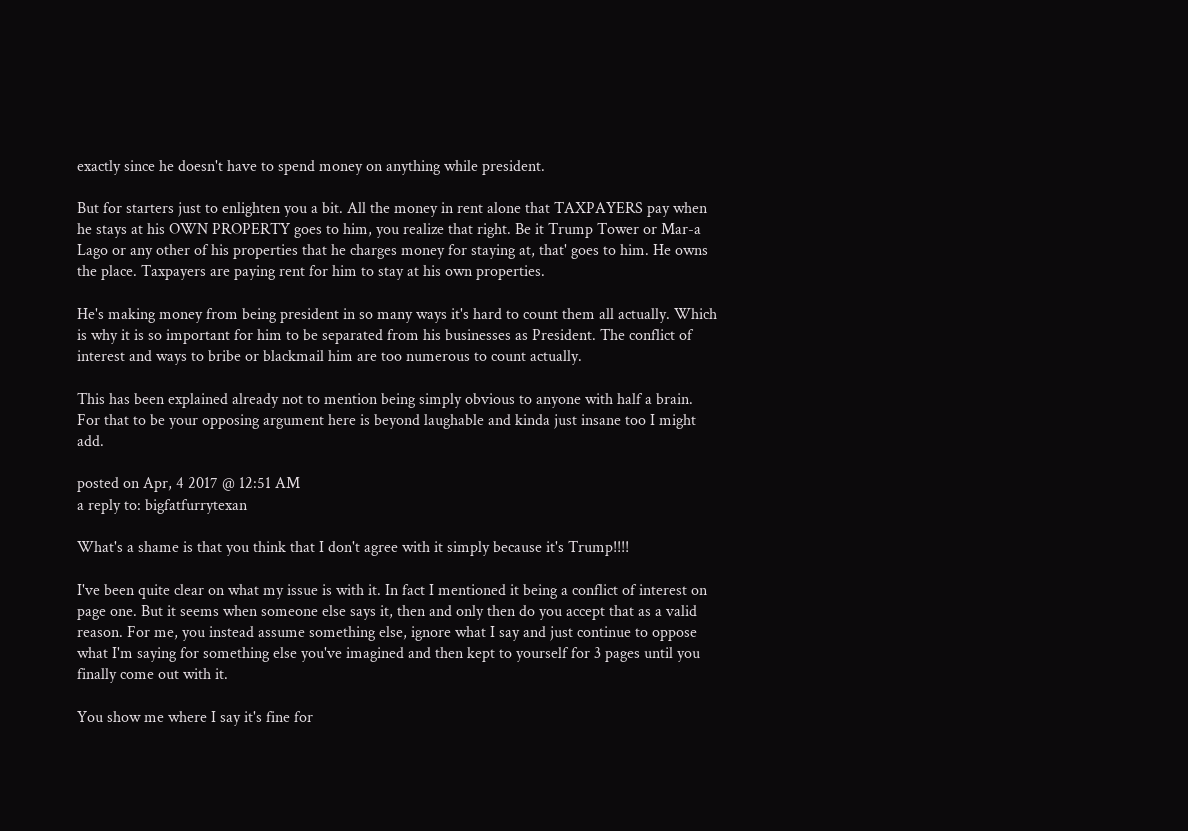exactly since he doesn't have to spend money on anything while president.

But for starters just to enlighten you a bit. All the money in rent alone that TAXPAYERS pay when he stays at his OWN PROPERTY goes to him, you realize that right. Be it Trump Tower or Mar-a Lago or any other of his properties that he charges money for staying at, that' goes to him. He owns the place. Taxpayers are paying rent for him to stay at his own properties.

He's making money from being president in so many ways it's hard to count them all actually. Which is why it is so important for him to be separated from his businesses as President. The conflict of interest and ways to bribe or blackmail him are too numerous to count actually.

This has been explained already not to mention being simply obvious to anyone with half a brain. For that to be your opposing argument here is beyond laughable and kinda just insane too I might add.

posted on Apr, 4 2017 @ 12:51 AM
a reply to: bigfatfurrytexan

What's a shame is that you think that I don't agree with it simply because it's Trump!!!!

I've been quite clear on what my issue is with it. In fact I mentioned it being a conflict of interest on page one. But it seems when someone else says it, then and only then do you accept that as a valid reason. For me, you instead assume something else, ignore what I say and just continue to oppose what I'm saying for something else you've imagined and then kept to yourself for 3 pages until you finally come out with it.

You show me where I say it's fine for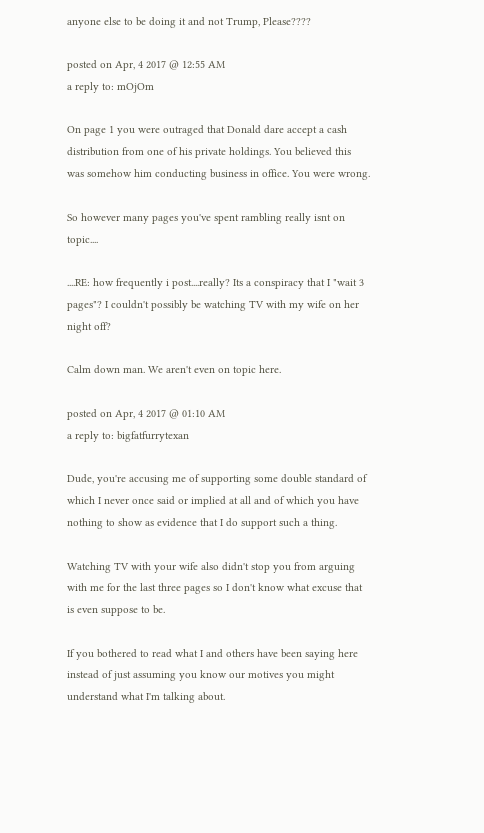anyone else to be doing it and not Trump, Please????

posted on Apr, 4 2017 @ 12:55 AM
a reply to: mOjOm

On page 1 you were outraged that Donald dare accept a cash distribution from one of his private holdings. You believed this was somehow him conducting business in office. You were wrong.

So however many pages you've spent rambling really isnt on topic....

....RE: how frequently i post....really? Its a conspiracy that I "wait 3 pages"? I couldn't possibly be watching TV with my wife on her night off?

Calm down man. We aren't even on topic here.

posted on Apr, 4 2017 @ 01:10 AM
a reply to: bigfatfurrytexan

Dude, you're accusing me of supporting some double standard of which I never once said or implied at all and of which you have nothing to show as evidence that I do support such a thing.

Watching TV with your wife also didn't stop you from arguing with me for the last three pages so I don't know what excuse that is even suppose to be.

If you bothered to read what I and others have been saying here instead of just assuming you know our motives you might understand what I'm talking about.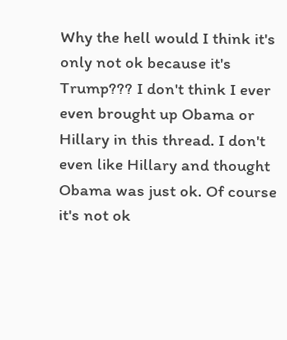Why the hell would I think it's only not ok because it's Trump??? I don't think I ever even brought up Obama or Hillary in this thread. I don't even like Hillary and thought Obama was just ok. Of course it's not ok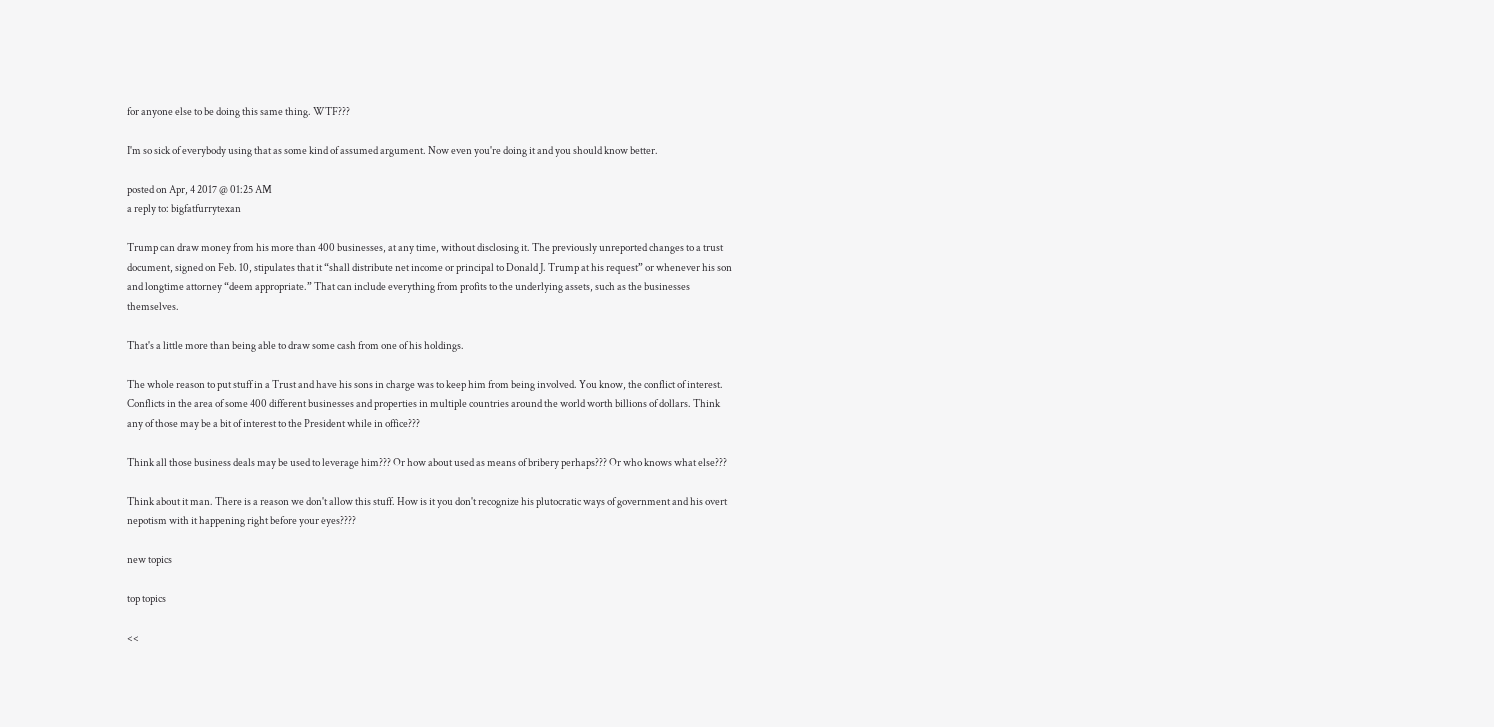for anyone else to be doing this same thing. WTF???

I'm so sick of everybody using that as some kind of assumed argument. Now even you're doing it and you should know better.

posted on Apr, 4 2017 @ 01:25 AM
a reply to: bigfatfurrytexan

Trump can draw money from his more than 400 businesses, at any time, without disclosing it. The previously unreported changes to a trust document, signed on Feb. 10, stipulates that it “shall distribute net income or principal to Donald J. Trump at his request” or whenever his son and longtime attorney “deem appropriate.” That can include everything from profits to the underlying assets, such as the businesses themselves.

That's a little more than being able to draw some cash from one of his holdings.

The whole reason to put stuff in a Trust and have his sons in charge was to keep him from being involved. You know, the conflict of interest. Conflicts in the area of some 400 different businesses and properties in multiple countries around the world worth billions of dollars. Think any of those may be a bit of interest to the President while in office???

Think all those business deals may be used to leverage him??? Or how about used as means of bribery perhaps??? Or who knows what else???

Think about it man. There is a reason we don't allow this stuff. How is it you don't recognize his plutocratic ways of government and his overt nepotism with it happening right before your eyes????

new topics

top topics

<<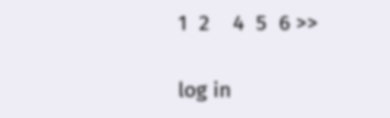1  2    4  5  6 >>

log in